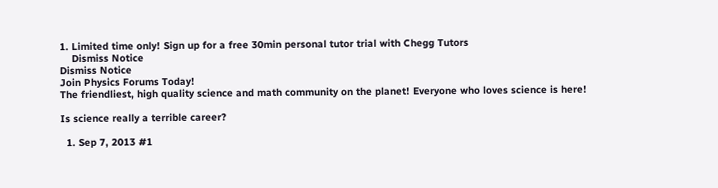1. Limited time only! Sign up for a free 30min personal tutor trial with Chegg Tutors
    Dismiss Notice
Dismiss Notice
Join Physics Forums Today!
The friendliest, high quality science and math community on the planet! Everyone who loves science is here!

Is science really a terrible career?

  1. Sep 7, 2013 #1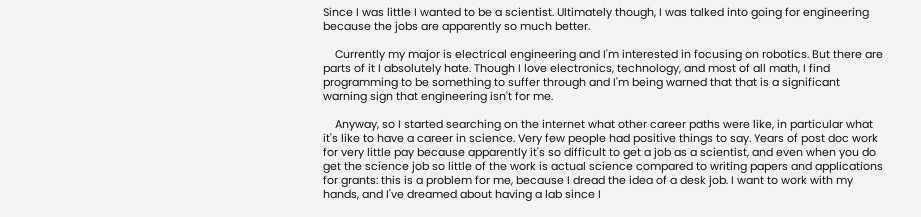Since I was little I wanted to be a scientist. Ultimately though, I was talked into going for engineering because the jobs are apparently so much better.

    Currently my major is electrical engineering and I'm interested in focusing on robotics. But there are parts of it I absolutely hate. Though I love electronics, technology, and most of all math, I find programming to be something to suffer through and I'm being warned that that is a significant warning sign that engineering isn't for me.

    Anyway, so I started searching on the internet what other career paths were like, in particular what it's like to have a career in science. Very few people had positive things to say. Years of post doc work for very little pay because apparently it's so difficult to get a job as a scientist, and even when you do get the science job so little of the work is actual science compared to writing papers and applications for grants: this is a problem for me, because I dread the idea of a desk job. I want to work with my hands, and I've dreamed about having a lab since I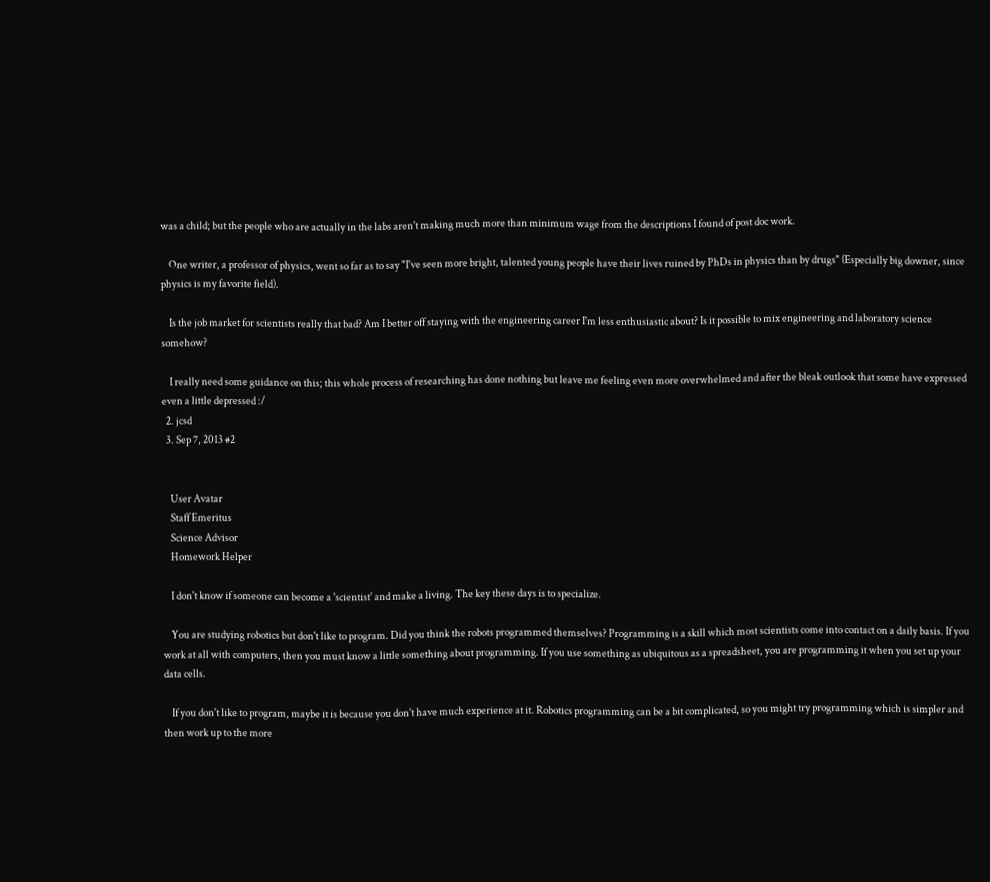was a child; but the people who are actually in the labs aren't making much more than minimum wage from the descriptions I found of post doc work.

    One writer, a professor of physics, went so far as to say "I've seen more bright, talented young people have their lives ruined by PhDs in physics than by drugs" (Especially big downer, since physics is my favorite field).

    Is the job market for scientists really that bad? Am I better off staying with the engineering career I'm less enthusiastic about? Is it possible to mix engineering and laboratory science somehow?

    I really need some guidance on this; this whole process of researching has done nothing but leave me feeling even more overwhelmed and after the bleak outlook that some have expressed even a little depressed :/
  2. jcsd
  3. Sep 7, 2013 #2


    User Avatar
    Staff Emeritus
    Science Advisor
    Homework Helper

    I don't know if someone can become a 'scientist' and make a living. The key these days is to specialize.

    You are studying robotics but don't like to program. Did you think the robots programmed themselves? Programming is a skill which most scientists come into contact on a daily basis. If you work at all with computers, then you must know a little something about programming. If you use something as ubiquitous as a spreadsheet, you are programming it when you set up your data cells.

    If you don't like to program, maybe it is because you don't have much experience at it. Robotics programming can be a bit complicated, so you might try programming which is simpler and then work up to the more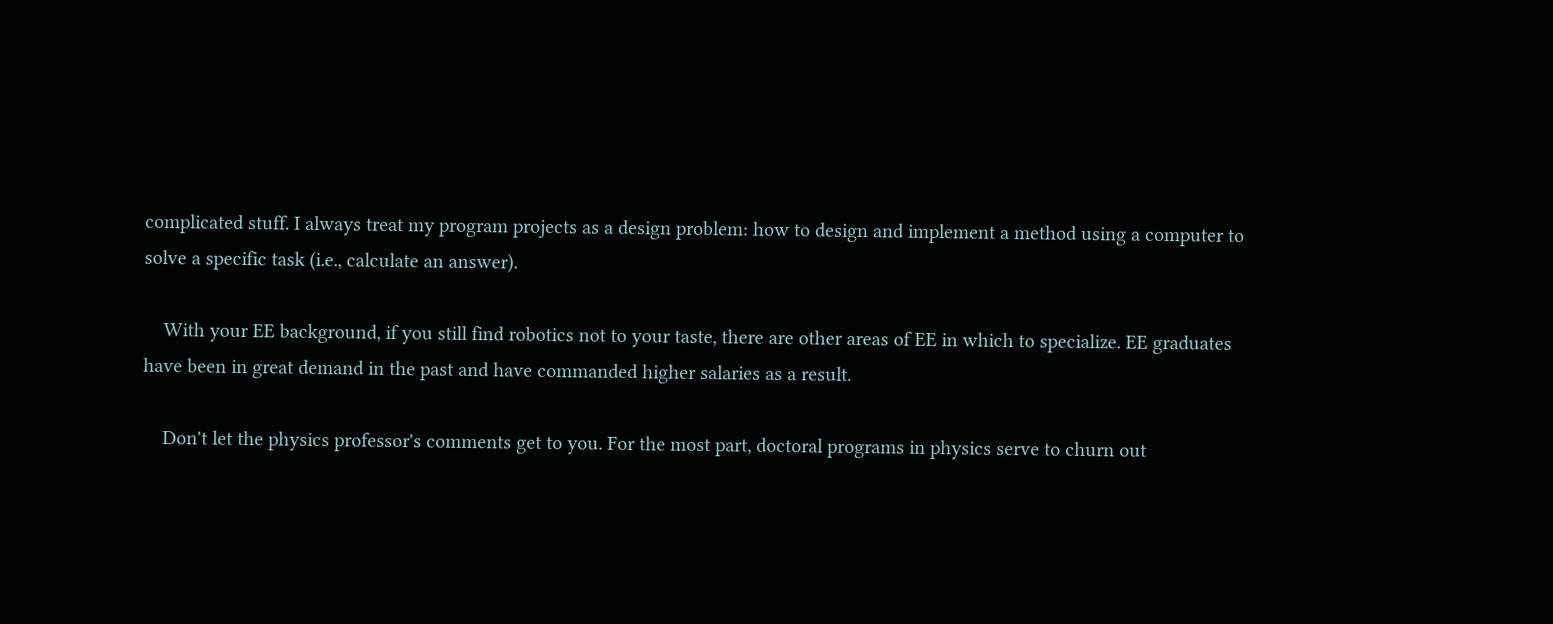complicated stuff. I always treat my program projects as a design problem: how to design and implement a method using a computer to solve a specific task (i.e., calculate an answer).

    With your EE background, if you still find robotics not to your taste, there are other areas of EE in which to specialize. EE graduates have been in great demand in the past and have commanded higher salaries as a result.

    Don't let the physics professor's comments get to you. For the most part, doctoral programs in physics serve to churn out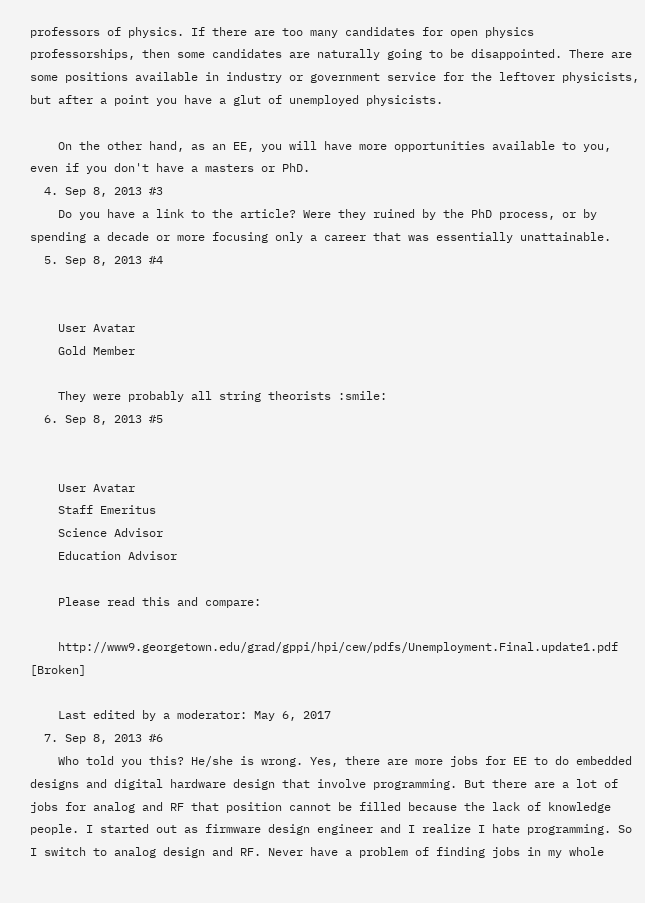professors of physics. If there are too many candidates for open physics professorships, then some candidates are naturally going to be disappointed. There are some positions available in industry or government service for the leftover physicists, but after a point you have a glut of unemployed physicists.

    On the other hand, as an EE, you will have more opportunities available to you, even if you don't have a masters or PhD.
  4. Sep 8, 2013 #3
    Do you have a link to the article? Were they ruined by the PhD process, or by spending a decade or more focusing only a career that was essentially unattainable.
  5. Sep 8, 2013 #4


    User Avatar
    Gold Member

    They were probably all string theorists :smile:
  6. Sep 8, 2013 #5


    User Avatar
    Staff Emeritus
    Science Advisor
    Education Advisor

    Please read this and compare:

    http://www9.georgetown.edu/grad/gppi/hpi/cew/pdfs/Unemployment.Final.update1.pdf [Broken]

    Last edited by a moderator: May 6, 2017
  7. Sep 8, 2013 #6
    Who told you this? He/she is wrong. Yes, there are more jobs for EE to do embedded designs and digital hardware design that involve programming. But there are a lot of jobs for analog and RF that position cannot be filled because the lack of knowledge people. I started out as firmware design engineer and I realize I hate programming. So I switch to analog design and RF. Never have a problem of finding jobs in my whole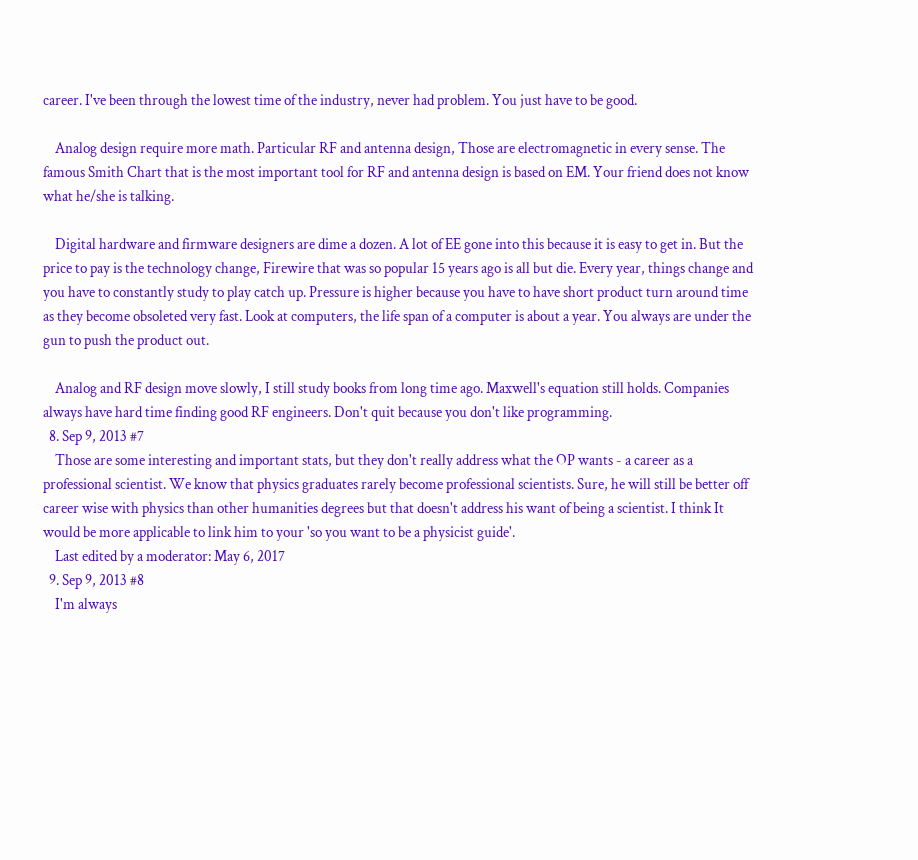career. I've been through the lowest time of the industry, never had problem. You just have to be good.

    Analog design require more math. Particular RF and antenna design, Those are electromagnetic in every sense. The famous Smith Chart that is the most important tool for RF and antenna design is based on EM. Your friend does not know what he/she is talking.

    Digital hardware and firmware designers are dime a dozen. A lot of EE gone into this because it is easy to get in. But the price to pay is the technology change, Firewire that was so popular 15 years ago is all but die. Every year, things change and you have to constantly study to play catch up. Pressure is higher because you have to have short product turn around time as they become obsoleted very fast. Look at computers, the life span of a computer is about a year. You always are under the gun to push the product out.

    Analog and RF design move slowly, I still study books from long time ago. Maxwell's equation still holds. Companies always have hard time finding good RF engineers. Don't quit because you don't like programming.
  8. Sep 9, 2013 #7
    Those are some interesting and important stats, but they don't really address what the OP wants - a career as a professional scientist. We know that physics graduates rarely become professional scientists. Sure, he will still be better off career wise with physics than other humanities degrees but that doesn't address his want of being a scientist. I think It would be more applicable to link him to your 'so you want to be a physicist guide'.
    Last edited by a moderator: May 6, 2017
  9. Sep 9, 2013 #8
    I'm always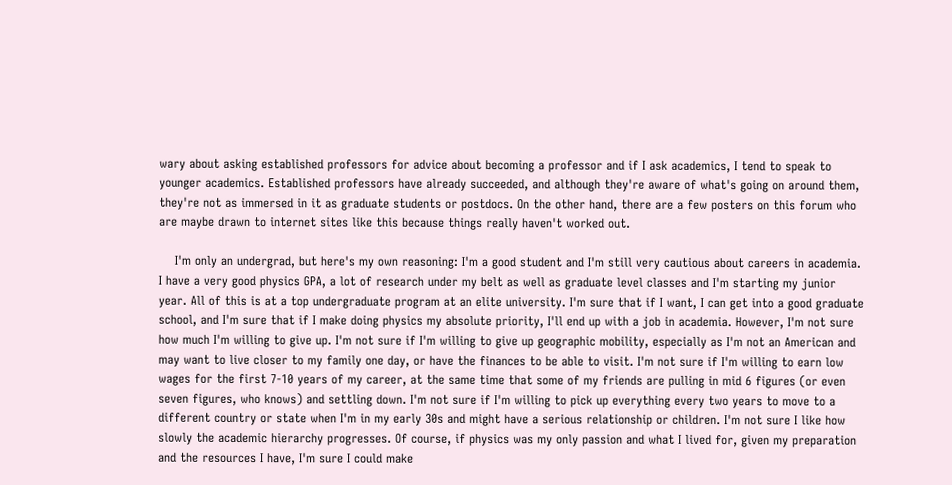wary about asking established professors for advice about becoming a professor and if I ask academics, I tend to speak to younger academics. Established professors have already succeeded, and although they're aware of what's going on around them, they're not as immersed in it as graduate students or postdocs. On the other hand, there are a few posters on this forum who are maybe drawn to internet sites like this because things really haven't worked out.

    I'm only an undergrad, but here's my own reasoning: I'm a good student and I'm still very cautious about careers in academia. I have a very good physics GPA, a lot of research under my belt as well as graduate level classes and I'm starting my junior year. All of this is at a top undergraduate program at an elite university. I'm sure that if I want, I can get into a good graduate school, and I'm sure that if I make doing physics my absolute priority, I'll end up with a job in academia. However, I'm not sure how much I'm willing to give up. I'm not sure if I'm willing to give up geographic mobility, especially as I'm not an American and may want to live closer to my family one day, or have the finances to be able to visit. I'm not sure if I'm willing to earn low wages for the first 7-10 years of my career, at the same time that some of my friends are pulling in mid 6 figures (or even seven figures, who knows) and settling down. I'm not sure if I'm willing to pick up everything every two years to move to a different country or state when I'm in my early 30s and might have a serious relationship or children. I'm not sure I like how slowly the academic hierarchy progresses. Of course, if physics was my only passion and what I lived for, given my preparation and the resources I have, I'm sure I could make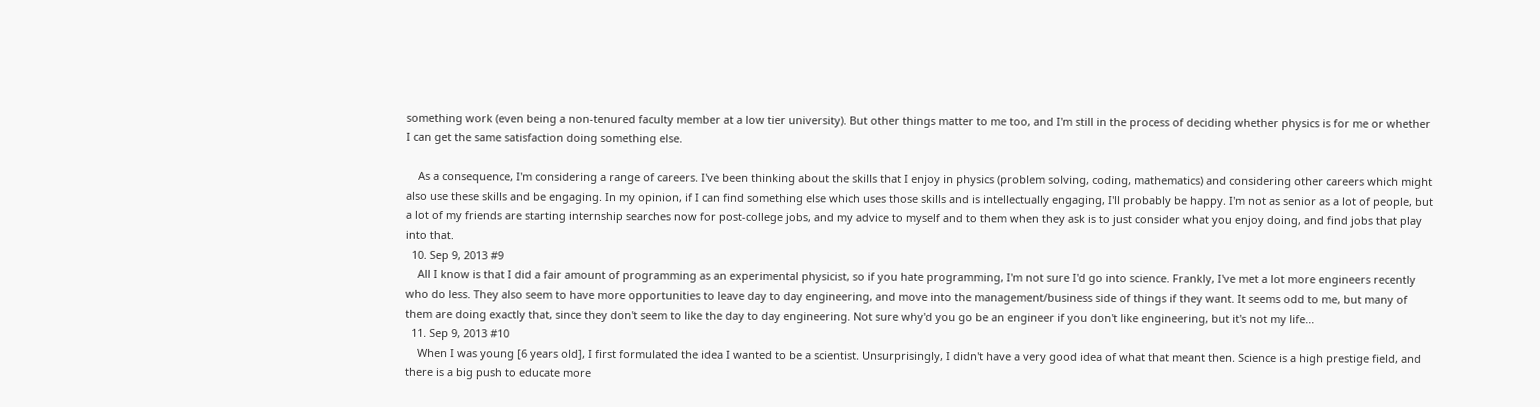something work (even being a non-tenured faculty member at a low tier university). But other things matter to me too, and I'm still in the process of deciding whether physics is for me or whether I can get the same satisfaction doing something else.

    As a consequence, I'm considering a range of careers. I've been thinking about the skills that I enjoy in physics (problem solving, coding, mathematics) and considering other careers which might also use these skills and be engaging. In my opinion, if I can find something else which uses those skills and is intellectually engaging, I'll probably be happy. I'm not as senior as a lot of people, but a lot of my friends are starting internship searches now for post-college jobs, and my advice to myself and to them when they ask is to just consider what you enjoy doing, and find jobs that play into that.
  10. Sep 9, 2013 #9
    All I know is that I did a fair amount of programming as an experimental physicist, so if you hate programming, I'm not sure I'd go into science. Frankly, I've met a lot more engineers recently who do less. They also seem to have more opportunities to leave day to day engineering, and move into the management/business side of things if they want. It seems odd to me, but many of them are doing exactly that, since they don't seem to like the day to day engineering. Not sure why'd you go be an engineer if you don't like engineering, but it's not my life...
  11. Sep 9, 2013 #10
    When I was young [6 years old], I first formulated the idea I wanted to be a scientist. Unsurprisingly, I didn't have a very good idea of what that meant then. Science is a high prestige field, and there is a big push to educate more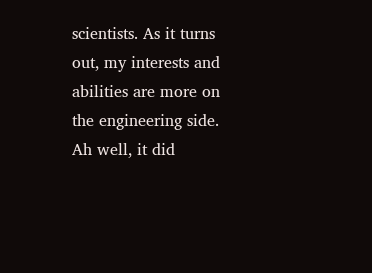scientists. As it turns out, my interests and abilities are more on the engineering side. Ah well, it did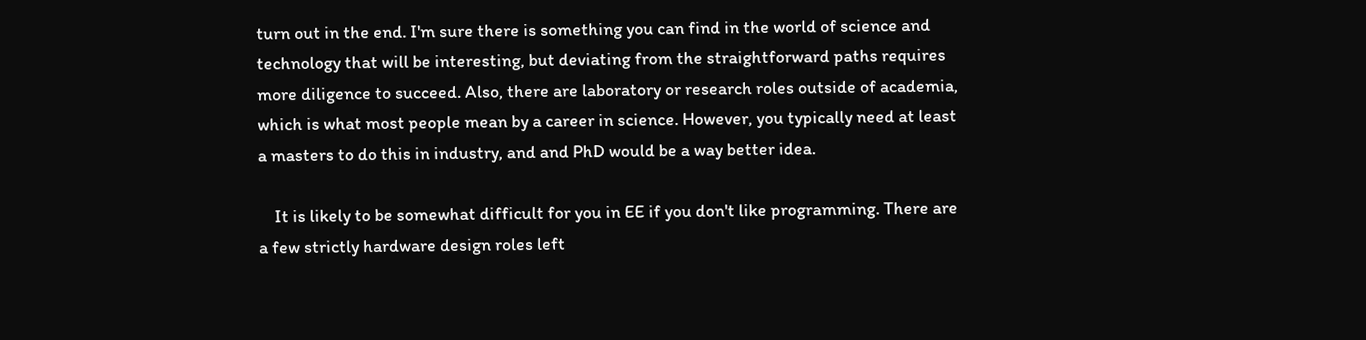turn out in the end. I'm sure there is something you can find in the world of science and technology that will be interesting, but deviating from the straightforward paths requires more diligence to succeed. Also, there are laboratory or research roles outside of academia, which is what most people mean by a career in science. However, you typically need at least a masters to do this in industry, and and PhD would be a way better idea.

    It is likely to be somewhat difficult for you in EE if you don't like programming. There are a few strictly hardware design roles left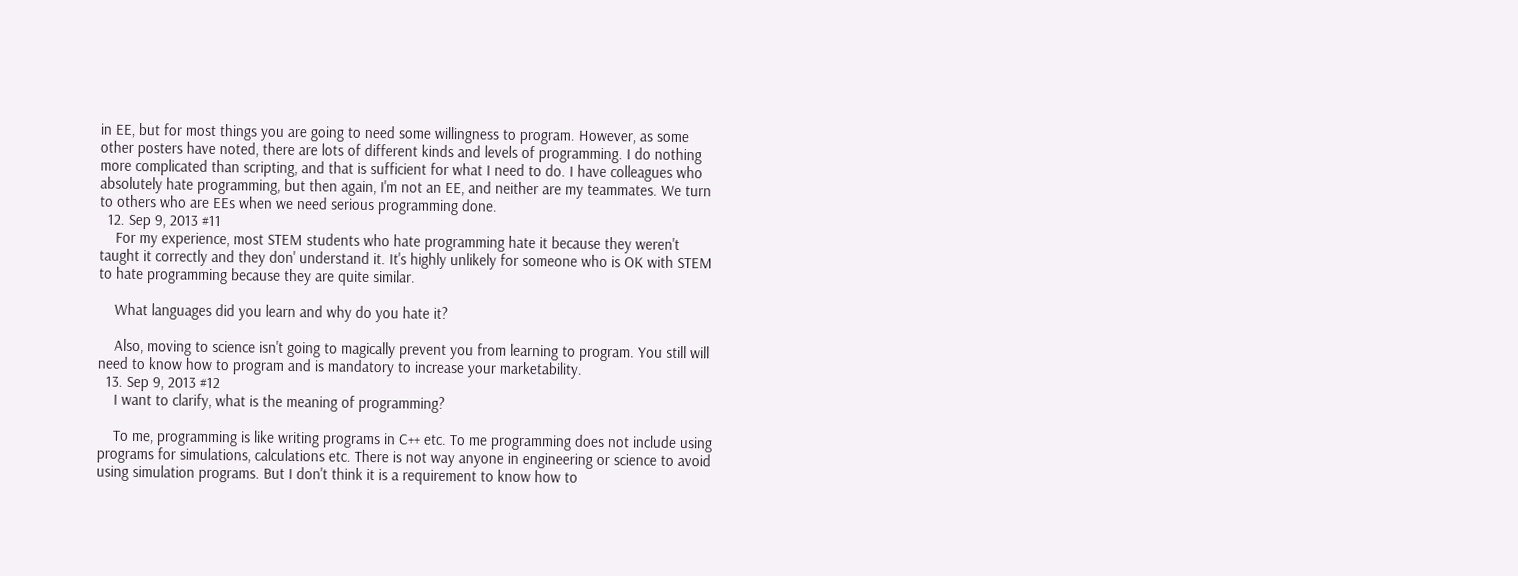in EE, but for most things you are going to need some willingness to program. However, as some other posters have noted, there are lots of different kinds and levels of programming. I do nothing more complicated than scripting, and that is sufficient for what I need to do. I have colleagues who absolutely hate programming, but then again, I'm not an EE, and neither are my teammates. We turn to others who are EEs when we need serious programming done.
  12. Sep 9, 2013 #11
    For my experience, most STEM students who hate programming hate it because they weren't taught it correctly and they don' understand it. It's highly unlikely for someone who is OK with STEM to hate programming because they are quite similar.

    What languages did you learn and why do you hate it?

    Also, moving to science isn't going to magically prevent you from learning to program. You still will need to know how to program and is mandatory to increase your marketability.
  13. Sep 9, 2013 #12
    I want to clarify, what is the meaning of programming?

    To me, programming is like writing programs in C++ etc. To me programming does not include using programs for simulations, calculations etc. There is not way anyone in engineering or science to avoid using simulation programs. But I don't think it is a requirement to know how to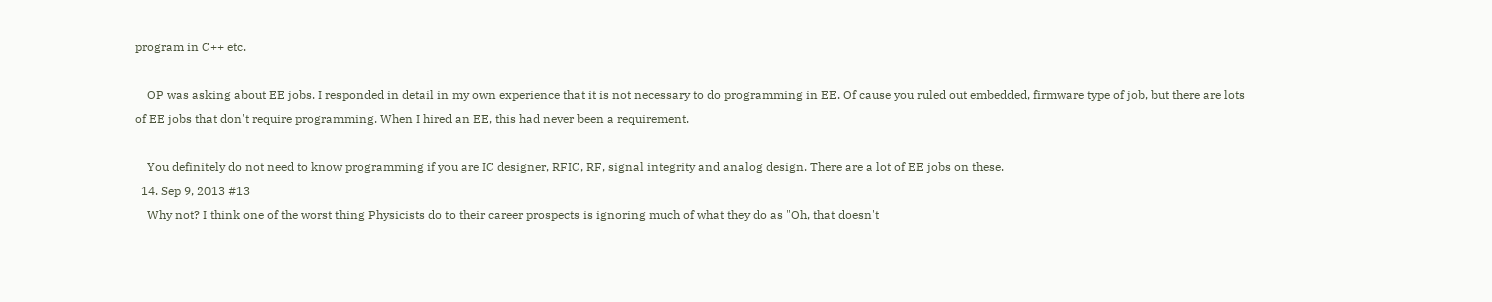program in C++ etc.

    OP was asking about EE jobs. I responded in detail in my own experience that it is not necessary to do programming in EE. Of cause you ruled out embedded, firmware type of job, but there are lots of EE jobs that don't require programming. When I hired an EE, this had never been a requirement.

    You definitely do not need to know programming if you are IC designer, RFIC, RF, signal integrity and analog design. There are a lot of EE jobs on these.
  14. Sep 9, 2013 #13
    Why not? I think one of the worst thing Physicists do to their career prospects is ignoring much of what they do as "Oh, that doesn't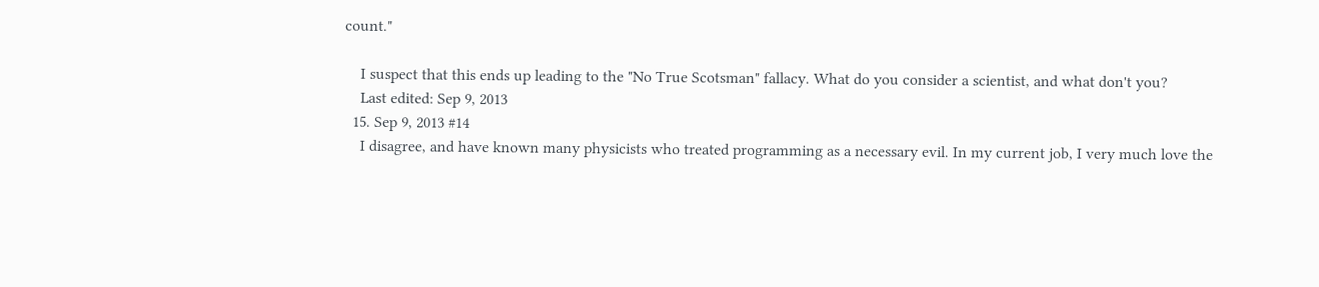count."

    I suspect that this ends up leading to the "No True Scotsman" fallacy. What do you consider a scientist, and what don't you?
    Last edited: Sep 9, 2013
  15. Sep 9, 2013 #14
    I disagree, and have known many physicists who treated programming as a necessary evil. In my current job, I very much love the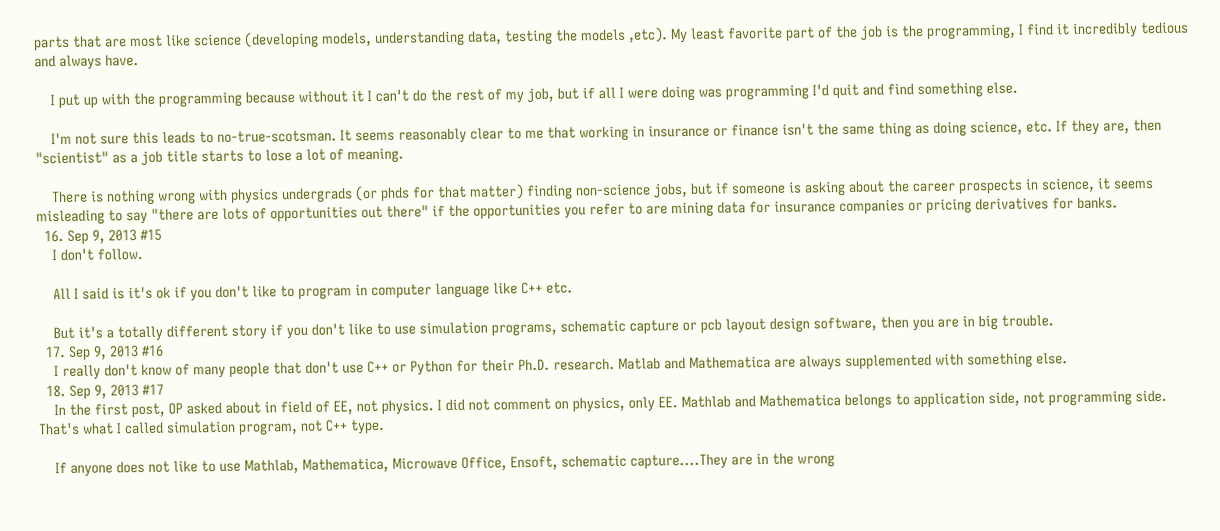parts that are most like science (developing models, understanding data, testing the models ,etc). My least favorite part of the job is the programming, I find it incredibly tedious and always have.

    I put up with the programming because without it I can't do the rest of my job, but if all I were doing was programming I'd quit and find something else.

    I'm not sure this leads to no-true-scotsman. It seems reasonably clear to me that working in insurance or finance isn't the same thing as doing science, etc. If they are, then "scientist" as a job title starts to lose a lot of meaning.

    There is nothing wrong with physics undergrads (or phds for that matter) finding non-science jobs, but if someone is asking about the career prospects in science, it seems misleading to say "there are lots of opportunities out there" if the opportunities you refer to are mining data for insurance companies or pricing derivatives for banks.
  16. Sep 9, 2013 #15
    I don't follow.

    All I said is it's ok if you don't like to program in computer language like C++ etc.

    But it's a totally different story if you don't like to use simulation programs, schematic capture or pcb layout design software, then you are in big trouble.
  17. Sep 9, 2013 #16
    I really don't know of many people that don't use C++ or Python for their Ph.D. research. Matlab and Mathematica are always supplemented with something else.
  18. Sep 9, 2013 #17
    In the first post, OP asked about in field of EE, not physics. I did not comment on physics, only EE. Mathlab and Mathematica belongs to application side, not programming side. That's what I called simulation program, not C++ type.

    If anyone does not like to use Mathlab, Mathematica, Microwave Office, Ensoft, schematic capture....They are in the wrong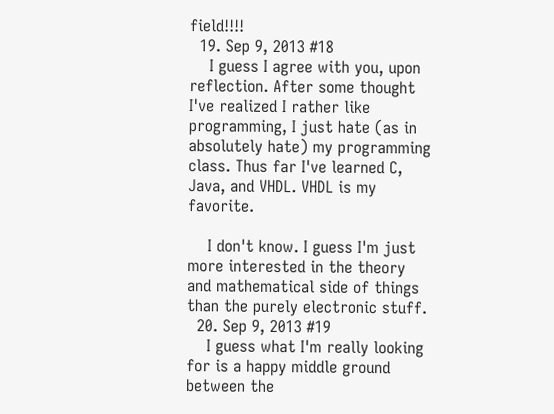field!!!!
  19. Sep 9, 2013 #18
    I guess I agree with you, upon reflection. After some thought I've realized I rather like programming, I just hate (as in absolutely hate) my programming class. Thus far I've learned C, Java, and VHDL. VHDL is my favorite.

    I don't know. I guess I'm just more interested in the theory and mathematical side of things than the purely electronic stuff.
  20. Sep 9, 2013 #19
    I guess what I'm really looking for is a happy middle ground between the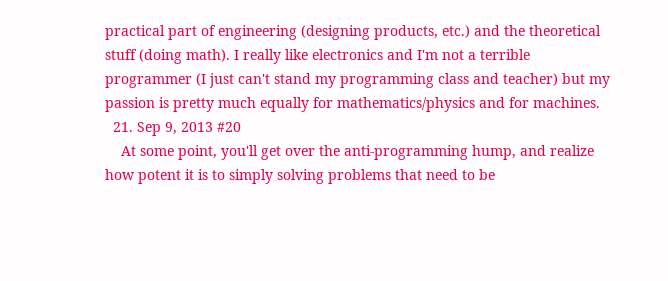practical part of engineering (designing products, etc.) and the theoretical stuff (doing math). I really like electronics and I'm not a terrible programmer (I just can't stand my programming class and teacher) but my passion is pretty much equally for mathematics/physics and for machines.
  21. Sep 9, 2013 #20
    At some point, you'll get over the anti-programming hump, and realize how potent it is to simply solving problems that need to be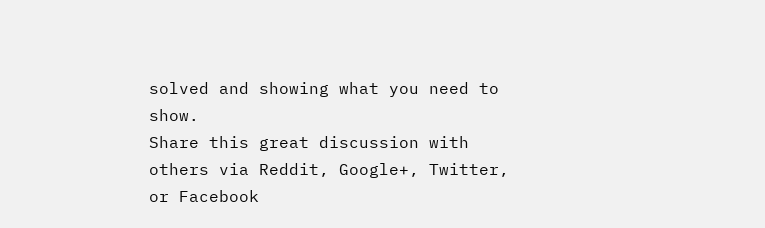solved and showing what you need to show.
Share this great discussion with others via Reddit, Google+, Twitter, or Facebook